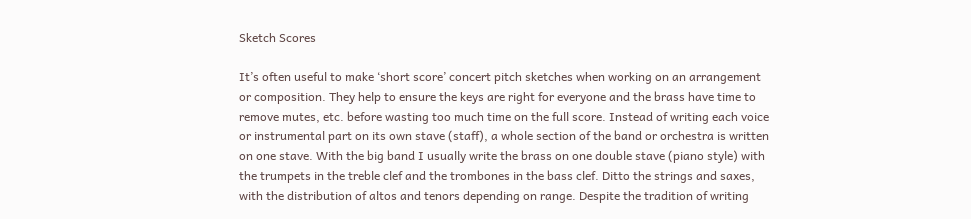Sketch Scores

It’s often useful to make ‘short score’ concert pitch sketches when working on an arrangement or composition. They help to ensure the keys are right for everyone and the brass have time to remove mutes, etc. before wasting too much time on the full score. Instead of writing each voice or instrumental part on its own stave (staff), a whole section of the band or orchestra is written on one stave. With the big band I usually write the brass on one double stave (piano style) with the trumpets in the treble clef and the trombones in the bass clef. Ditto the strings and saxes, with the distribution of altos and tenors depending on range. Despite the tradition of writing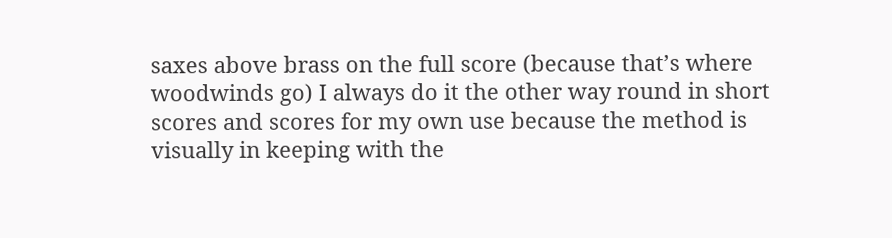saxes above brass on the full score (because that’s where woodwinds go) I always do it the other way round in short scores and scores for my own use because the method is visually in keeping with the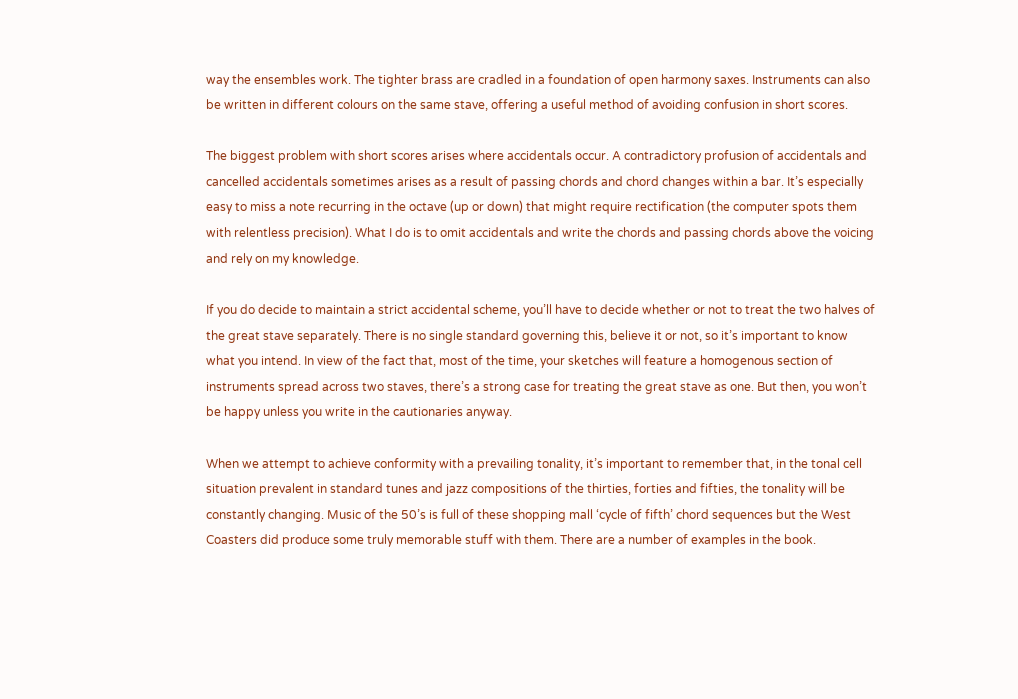way the ensembles work. The tighter brass are cradled in a foundation of open harmony saxes. Instruments can also be written in different colours on the same stave, offering a useful method of avoiding confusion in short scores.

The biggest problem with short scores arises where accidentals occur. A contradictory profusion of accidentals and cancelled accidentals sometimes arises as a result of passing chords and chord changes within a bar. It’s especially easy to miss a note recurring in the octave (up or down) that might require rectification (the computer spots them with relentless precision). What I do is to omit accidentals and write the chords and passing chords above the voicing and rely on my knowledge.

If you do decide to maintain a strict accidental scheme, you’ll have to decide whether or not to treat the two halves of the great stave separately. There is no single standard governing this, believe it or not, so it’s important to know what you intend. In view of the fact that, most of the time, your sketches will feature a homogenous section of instruments spread across two staves, there’s a strong case for treating the great stave as one. But then, you won’t be happy unless you write in the cautionaries anyway.

When we attempt to achieve conformity with a prevailing tonality, it’s important to remember that, in the tonal cell situation prevalent in standard tunes and jazz compositions of the thirties, forties and fifties, the tonality will be constantly changing. Music of the 50’s is full of these shopping mall ‘cycle of fifth’ chord sequences but the West Coasters did produce some truly memorable stuff with them. There are a number of examples in the book.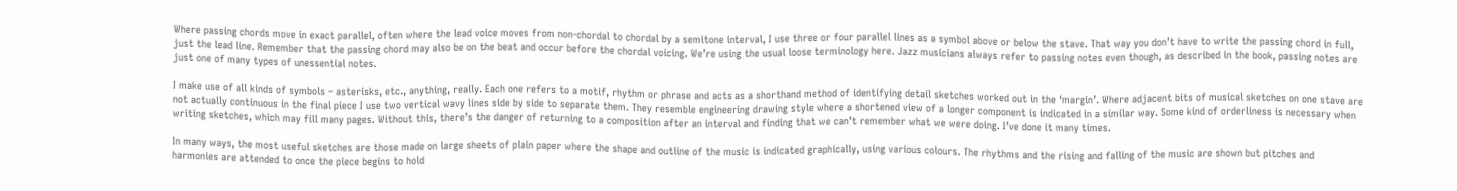Where passing chords move in exact parallel, often where the lead voice moves from non-chordal to chordal by a semitone interval, I use three or four parallel lines as a symbol above or below the stave. That way you don’t have to write the passing chord in full, just the lead line. Remember that the passing chord may also be on the beat and occur before the chordal voicing. We’re using the usual loose terminology here. Jazz musicians always refer to passing notes even though, as described in the book, passing notes are just one of many types of unessential notes.

I make use of all kinds of symbols – asterisks, etc., anything, really. Each one refers to a motif, rhythm or phrase and acts as a shorthand method of identifying detail sketches worked out in the ‘margin’. Where adjacent bits of musical sketches on one stave are not actually continuous in the final piece I use two vertical wavy lines side by side to separate them. They resemble engineering drawing style where a shortened view of a longer component is indicated in a similar way. Some kind of orderliness is necessary when writing sketches, which may fill many pages. Without this, there’s the danger of returning to a composition after an interval and finding that we can’t remember what we were doing. I’ve done it many times.

In many ways, the most useful sketches are those made on large sheets of plain paper where the shape and outline of the music is indicated graphically, using various colours. The rhythms and the rising and falling of the music are shown but pitches and harmonies are attended to once the piece begins to hold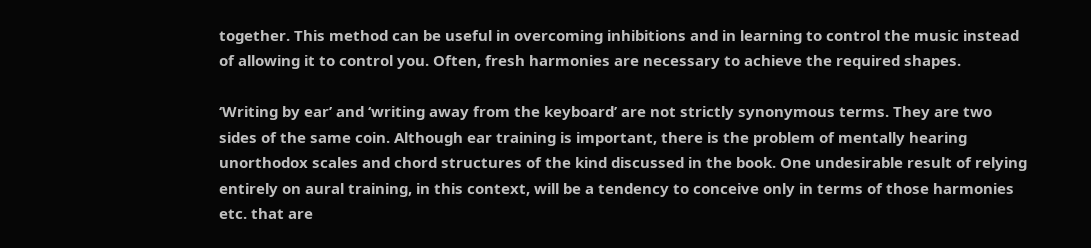together. This method can be useful in overcoming inhibitions and in learning to control the music instead of allowing it to control you. Often, fresh harmonies are necessary to achieve the required shapes.

‘Writing by ear’ and ‘writing away from the keyboard’ are not strictly synonymous terms. They are two sides of the same coin. Although ear training is important, there is the problem of mentally hearing unorthodox scales and chord structures of the kind discussed in the book. One undesirable result of relying entirely on aural training, in this context, will be a tendency to conceive only in terms of those harmonies etc. that are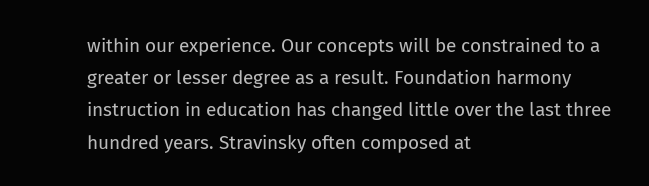within our experience. Our concepts will be constrained to a greater or lesser degree as a result. Foundation harmony instruction in education has changed little over the last three hundred years. Stravinsky often composed at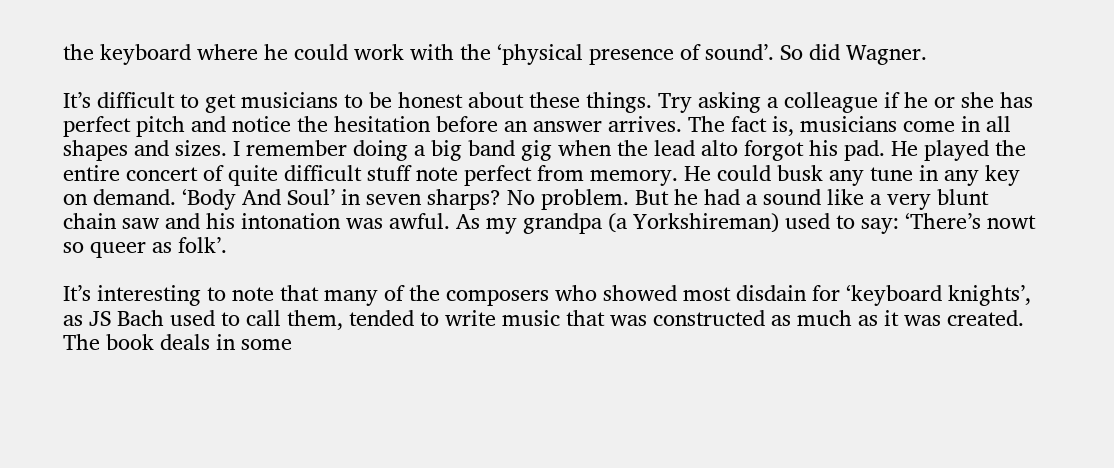the keyboard where he could work with the ‘physical presence of sound’. So did Wagner.

It’s difficult to get musicians to be honest about these things. Try asking a colleague if he or she has perfect pitch and notice the hesitation before an answer arrives. The fact is, musicians come in all shapes and sizes. I remember doing a big band gig when the lead alto forgot his pad. He played the entire concert of quite difficult stuff note perfect from memory. He could busk any tune in any key on demand. ‘Body And Soul’ in seven sharps? No problem. But he had a sound like a very blunt chain saw and his intonation was awful. As my grandpa (a Yorkshireman) used to say: ‘There’s nowt so queer as folk’.

It’s interesting to note that many of the composers who showed most disdain for ‘keyboard knights’, as JS Bach used to call them, tended to write music that was constructed as much as it was created. The book deals in some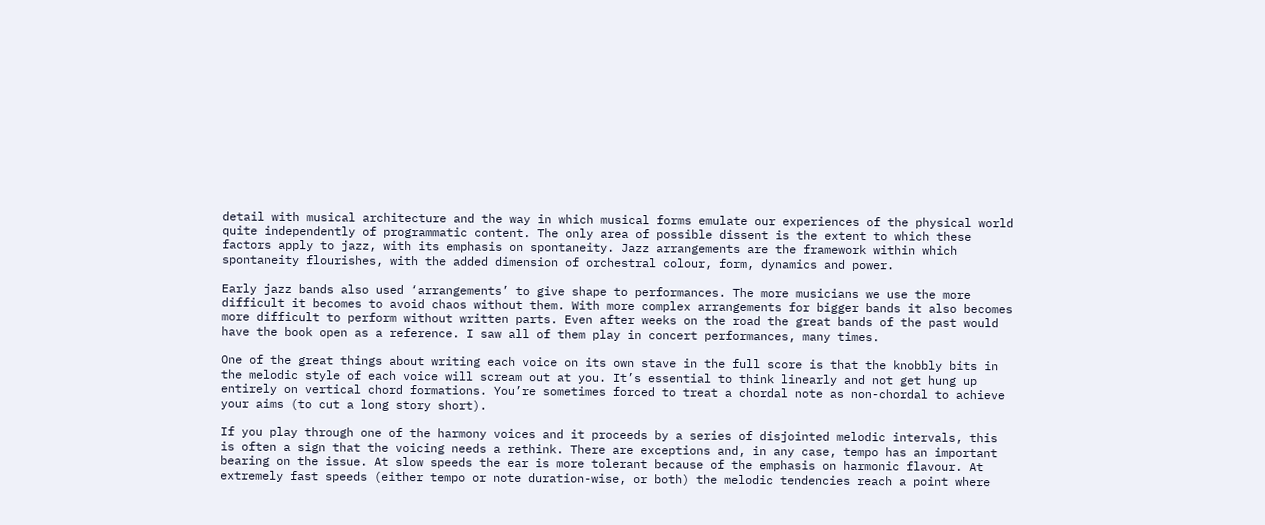detail with musical architecture and the way in which musical forms emulate our experiences of the physical world quite independently of programmatic content. The only area of possible dissent is the extent to which these factors apply to jazz, with its emphasis on spontaneity. Jazz arrangements are the framework within which spontaneity flourishes, with the added dimension of orchestral colour, form, dynamics and power.

Early jazz bands also used ‘arrangements’ to give shape to performances. The more musicians we use the more difficult it becomes to avoid chaos without them. With more complex arrangements for bigger bands it also becomes more difficult to perform without written parts. Even after weeks on the road the great bands of the past would have the book open as a reference. I saw all of them play in concert performances, many times.

One of the great things about writing each voice on its own stave in the full score is that the knobbly bits in the melodic style of each voice will scream out at you. It’s essential to think linearly and not get hung up entirely on vertical chord formations. You’re sometimes forced to treat a chordal note as non-chordal to achieve your aims (to cut a long story short).

If you play through one of the harmony voices and it proceeds by a series of disjointed melodic intervals, this is often a sign that the voicing needs a rethink. There are exceptions and, in any case, tempo has an important bearing on the issue. At slow speeds the ear is more tolerant because of the emphasis on harmonic flavour. At extremely fast speeds (either tempo or note duration-wise, or both) the melodic tendencies reach a point where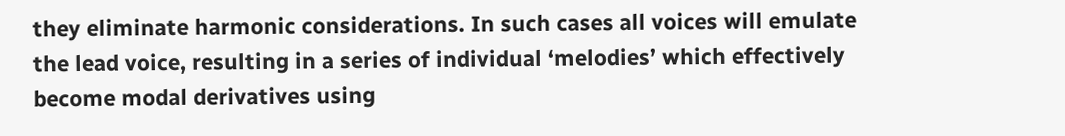they eliminate harmonic considerations. In such cases all voices will emulate the lead voice, resulting in a series of individual ‘melodies’ which effectively become modal derivatives using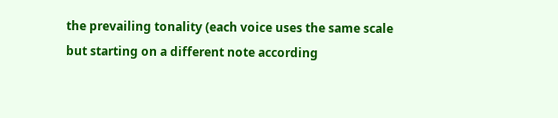the prevailing tonality (each voice uses the same scale but starting on a different note according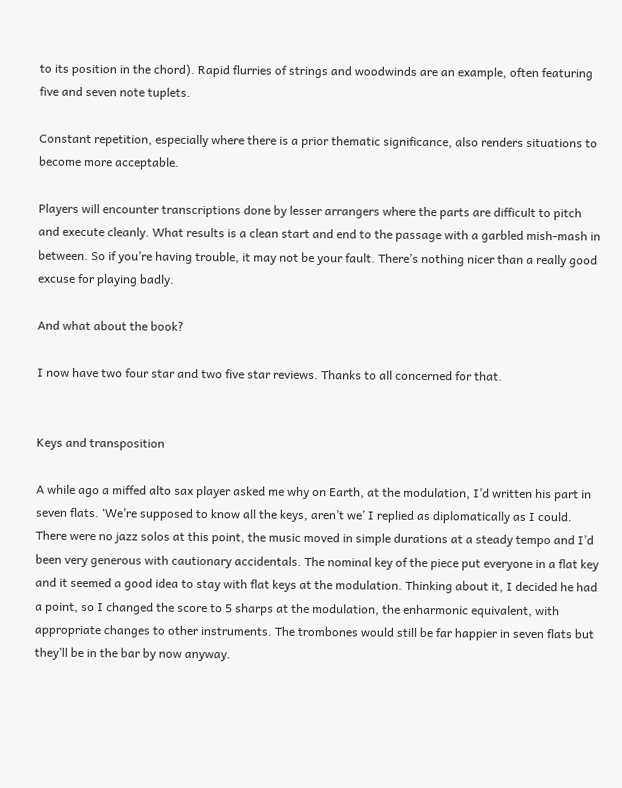to its position in the chord). Rapid flurries of strings and woodwinds are an example, often featuring five and seven note tuplets.

Constant repetition, especially where there is a prior thematic significance, also renders situations to become more acceptable.

Players will encounter transcriptions done by lesser arrangers where the parts are difficult to pitch and execute cleanly. What results is a clean start and end to the passage with a garbled mish-mash in between. So if you’re having trouble, it may not be your fault. There’s nothing nicer than a really good excuse for playing badly.

And what about the book?

I now have two four star and two five star reviews. Thanks to all concerned for that.


Keys and transposition

A while ago a miffed alto sax player asked me why on Earth, at the modulation, I’d written his part in seven flats. ‘We’re supposed to know all the keys, aren’t we’ I replied as diplomatically as I could. There were no jazz solos at this point, the music moved in simple durations at a steady tempo and I’d been very generous with cautionary accidentals. The nominal key of the piece put everyone in a flat key and it seemed a good idea to stay with flat keys at the modulation. Thinking about it, I decided he had a point, so I changed the score to 5 sharps at the modulation, the enharmonic equivalent, with appropriate changes to other instruments. The trombones would still be far happier in seven flats but they’ll be in the bar by now anyway.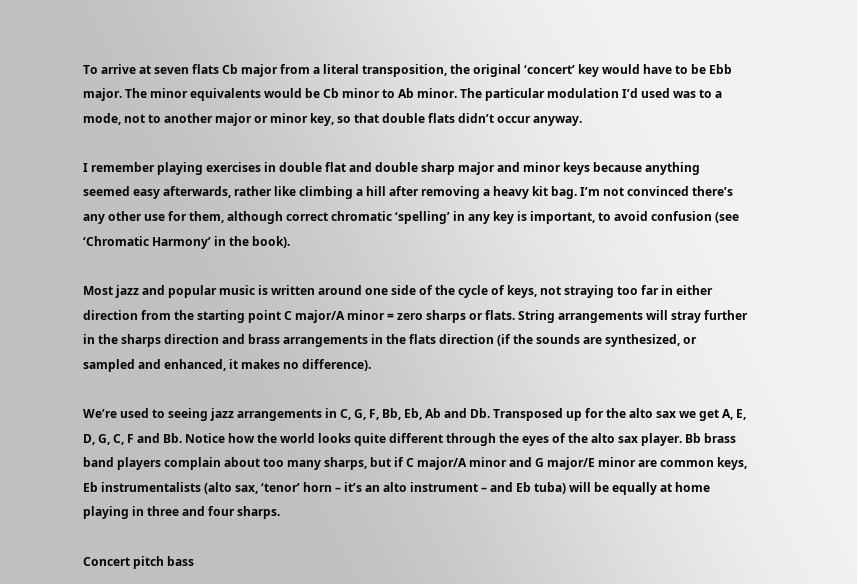To arrive at seven flats Cb major from a literal transposition, the original ‘concert’ key would have to be Ebb major. The minor equivalents would be Cb minor to Ab minor. The particular modulation I’d used was to a mode, not to another major or minor key, so that double flats didn’t occur anyway.

I remember playing exercises in double flat and double sharp major and minor keys because anything seemed easy afterwards, rather like climbing a hill after removing a heavy kit bag. I’m not convinced there’s any other use for them, although correct chromatic ‘spelling’ in any key is important, to avoid confusion (see ‘Chromatic Harmony’ in the book).

Most jazz and popular music is written around one side of the cycle of keys, not straying too far in either direction from the starting point C major/A minor = zero sharps or flats. String arrangements will stray further in the sharps direction and brass arrangements in the flats direction (if the sounds are synthesized, or sampled and enhanced, it makes no difference).

We’re used to seeing jazz arrangements in C, G, F, Bb, Eb, Ab and Db. Transposed up for the alto sax we get A, E, D, G, C, F and Bb. Notice how the world looks quite different through the eyes of the alto sax player. Bb brass band players complain about too many sharps, but if C major/A minor and G major/E minor are common keys, Eb instrumentalists (alto sax, ‘tenor’ horn – it’s an alto instrument – and Eb tuba) will be equally at home playing in three and four sharps.

Concert pitch bass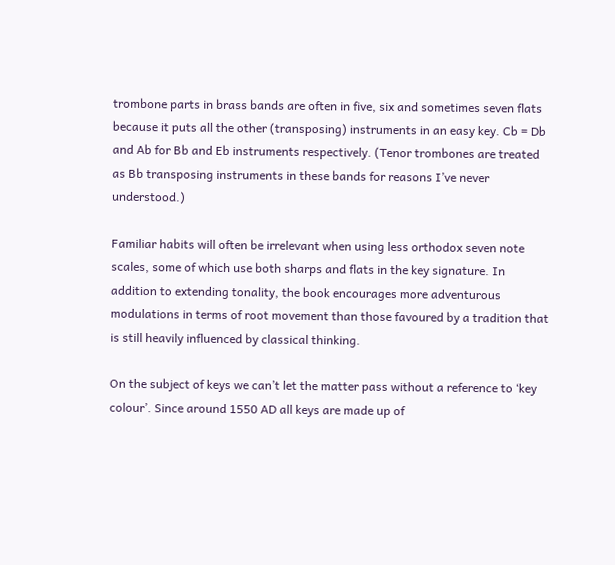trombone parts in brass bands are often in five, six and sometimes seven flats because it puts all the other (transposing) instruments in an easy key. Cb = Db and Ab for Bb and Eb instruments respectively. (Tenor trombones are treated as Bb transposing instruments in these bands for reasons I’ve never understood.)

Familiar habits will often be irrelevant when using less orthodox seven note scales, some of which use both sharps and flats in the key signature. In addition to extending tonality, the book encourages more adventurous modulations in terms of root movement than those favoured by a tradition that is still heavily influenced by classical thinking.

On the subject of keys we can’t let the matter pass without a reference to ‘key colour’. Since around 1550 AD all keys are made up of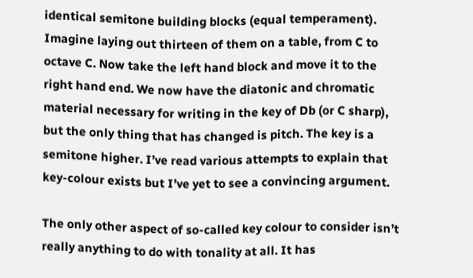identical semitone building blocks (equal temperament). Imagine laying out thirteen of them on a table, from C to octave C. Now take the left hand block and move it to the right hand end. We now have the diatonic and chromatic material necessary for writing in the key of Db (or C sharp), but the only thing that has changed is pitch. The key is a semitone higher. I’ve read various attempts to explain that key-colour exists but I’ve yet to see a convincing argument.

The only other aspect of so-called key colour to consider isn’t really anything to do with tonality at all. It has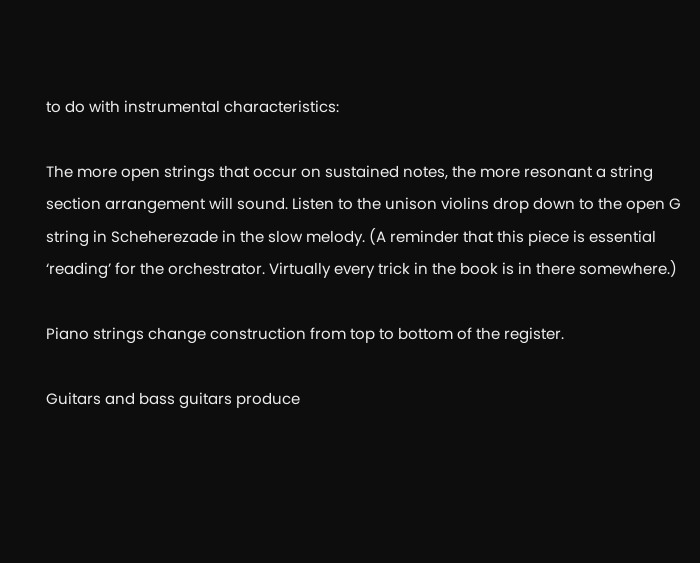to do with instrumental characteristics:

The more open strings that occur on sustained notes, the more resonant a string section arrangement will sound. Listen to the unison violins drop down to the open G string in Scheherezade in the slow melody. (A reminder that this piece is essential ‘reading’ for the orchestrator. Virtually every trick in the book is in there somewhere.)

Piano strings change construction from top to bottom of the register.

Guitars and bass guitars produce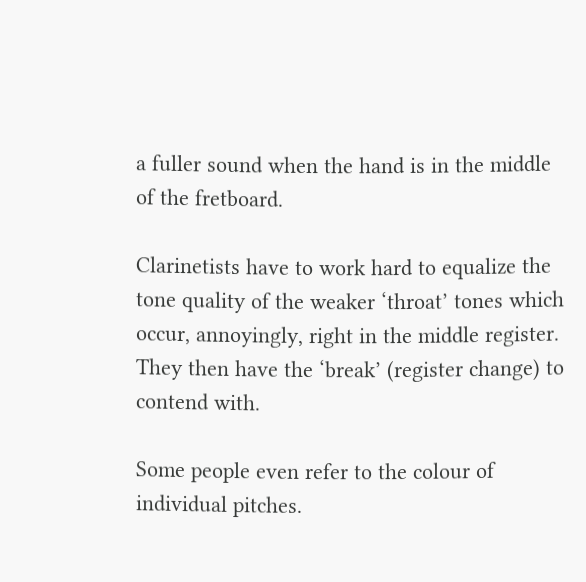a fuller sound when the hand is in the middle of the fretboard.

Clarinetists have to work hard to equalize the tone quality of the weaker ‘throat’ tones which occur, annoyingly, right in the middle register. They then have the ‘break’ (register change) to contend with.

Some people even refer to the colour of individual pitches.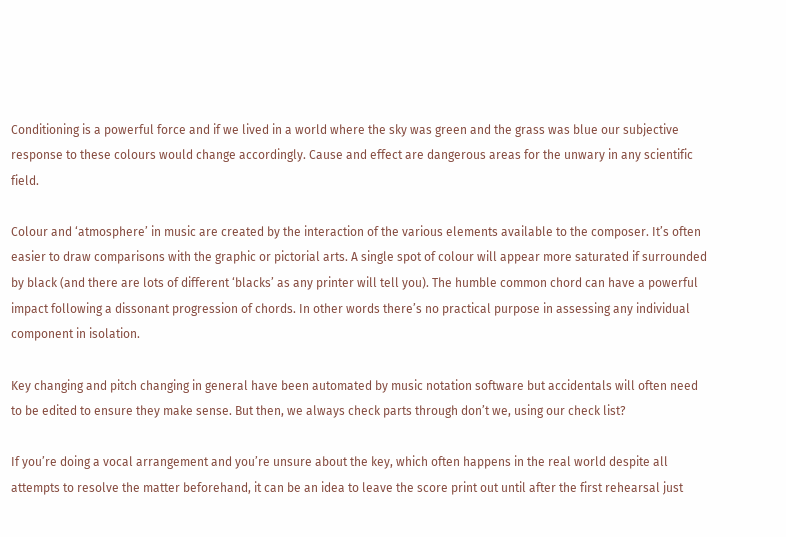Conditioning is a powerful force and if we lived in a world where the sky was green and the grass was blue our subjective response to these colours would change accordingly. Cause and effect are dangerous areas for the unwary in any scientific field.

Colour and ‘atmosphere’ in music are created by the interaction of the various elements available to the composer. It’s often easier to draw comparisons with the graphic or pictorial arts. A single spot of colour will appear more saturated if surrounded by black (and there are lots of different ‘blacks’ as any printer will tell you). The humble common chord can have a powerful impact following a dissonant progression of chords. In other words there’s no practical purpose in assessing any individual component in isolation.

Key changing and pitch changing in general have been automated by music notation software but accidentals will often need to be edited to ensure they make sense. But then, we always check parts through don’t we, using our check list?

If you’re doing a vocal arrangement and you’re unsure about the key, which often happens in the real world despite all attempts to resolve the matter beforehand, it can be an idea to leave the score print out until after the first rehearsal just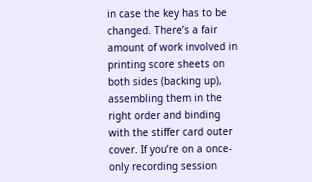in case the key has to be changed. There’s a fair amount of work involved in printing score sheets on both sides (backing up), assembling them in the right order and binding with the stiffer card outer cover. If you’re on a once-only recording session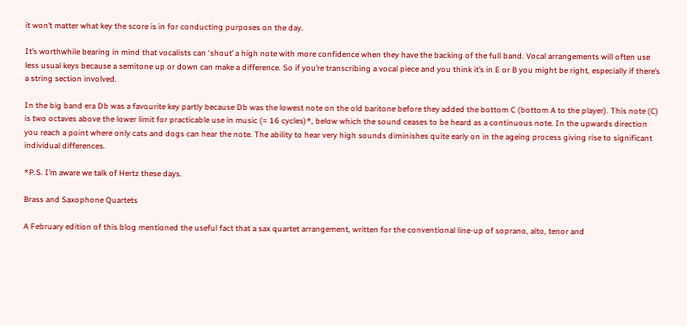it won’t matter what key the score is in for conducting purposes on the day.

It’s worthwhile bearing in mind that vocalists can ‘shout’ a high note with more confidence when they have the backing of the full band. Vocal arrangements will often use less usual keys because a semitone up or down can make a difference. So if you’re transcribing a vocal piece and you think it’s in E or B you might be right, especially if there’s a string section involved.

In the big band era Db was a favourite key partly because Db was the lowest note on the old baritone before they added the bottom C (bottom A to the player). This note (C) is two octaves above the lower limit for practicable use in music (= 16 cycles)*, below which the sound ceases to be heard as a continuous note. In the upwards direction you reach a point where only cats and dogs can hear the note. The ability to hear very high sounds diminishes quite early on in the ageing process giving rise to significant individual differences.

*P.S. I’m aware we talk of Hertz these days.

Brass and Saxophone Quartets

A February edition of this blog mentioned the useful fact that a sax quartet arrangement, written for the conventional line-up of soprano, alto, tenor and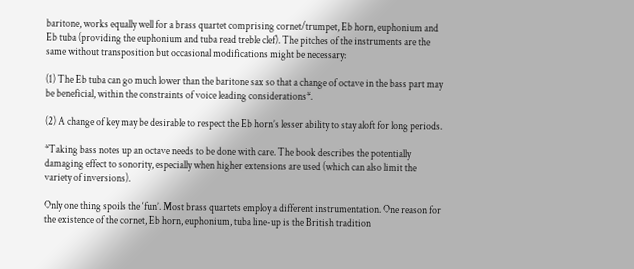baritone, works equally well for a brass quartet comprising cornet/trumpet, Eb horn, euphonium and Eb tuba (providing the euphonium and tuba read treble clef). The pitches of the instruments are the same without transposition but occasional modifications might be necessary:

(1) The Eb tuba can go much lower than the baritone sax so that a change of octave in the bass part may be beneficial, within the constraints of voice leading considerations*.

(2) A change of key may be desirable to respect the Eb horn’s lesser ability to stay aloft for long periods.

*Taking bass notes up an octave needs to be done with care. The book describes the potentially damaging effect to sonority, especially when higher extensions are used (which can also limit the variety of inversions).

Only one thing spoils the ‘fun’. Most brass quartets employ a different instrumentation. One reason for the existence of the cornet, Eb horn, euphonium, tuba line-up is the British tradition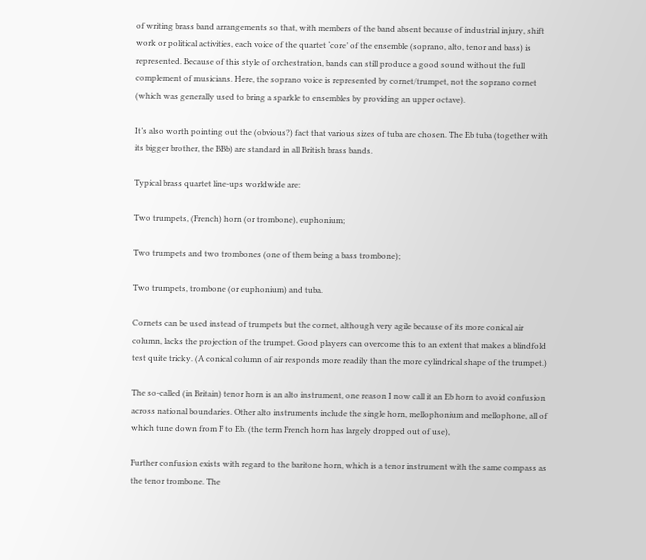of writing brass band arrangements so that, with members of the band absent because of industrial injury, shift work or political activities, each voice of the quartet ‘core’ of the ensemble (soprano, alto, tenor and bass) is represented. Because of this style of orchestration, bands can still produce a good sound without the full complement of musicians. Here, the soprano voice is represented by cornet/trumpet, not the soprano cornet (which was generally used to bring a sparkle to ensembles by providing an upper octave).

It’s also worth pointing out the (obvious?) fact that various sizes of tuba are chosen. The Eb tuba (together with its bigger brother, the BBb) are standard in all British brass bands.

Typical brass quartet line-ups worldwide are:

Two trumpets, (French) horn (or trombone), euphonium;

Two trumpets and two trombones (one of them being a bass trombone);

Two trumpets, trombone (or euphonium) and tuba.

Cornets can be used instead of trumpets but the cornet, although very agile because of its more conical air column, lacks the projection of the trumpet. Good players can overcome this to an extent that makes a blindfold test quite tricky. (A conical column of air responds more readily than the more cylindrical shape of the trumpet.)

The so-called (in Britain) tenor horn is an alto instrument, one reason I now call it an Eb horn to avoid confusion across national boundaries. Other alto instruments include the single horn, mellophonium and mellophone, all of which tune down from F to Eb. (the term French horn has largely dropped out of use),

Further confusion exists with regard to the baritone horn, which is a tenor instrument with the same compass as the tenor trombone. The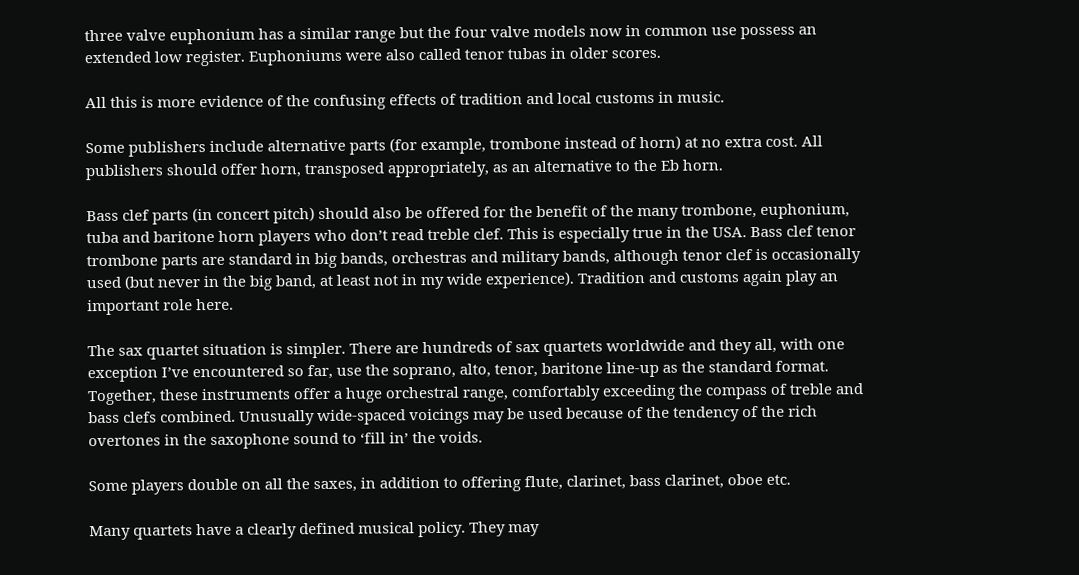three valve euphonium has a similar range but the four valve models now in common use possess an extended low register. Euphoniums were also called tenor tubas in older scores.

All this is more evidence of the confusing effects of tradition and local customs in music.

Some publishers include alternative parts (for example, trombone instead of horn) at no extra cost. All publishers should offer horn, transposed appropriately, as an alternative to the Eb horn.

Bass clef parts (in concert pitch) should also be offered for the benefit of the many trombone, euphonium, tuba and baritone horn players who don’t read treble clef. This is especially true in the USA. Bass clef tenor trombone parts are standard in big bands, orchestras and military bands, although tenor clef is occasionally used (but never in the big band, at least not in my wide experience). Tradition and customs again play an important role here.

The sax quartet situation is simpler. There are hundreds of sax quartets worldwide and they all, with one exception I’ve encountered so far, use the soprano, alto, tenor, baritone line-up as the standard format. Together, these instruments offer a huge orchestral range, comfortably exceeding the compass of treble and bass clefs combined. Unusually wide-spaced voicings may be used because of the tendency of the rich overtones in the saxophone sound to ‘fill in’ the voids.

Some players double on all the saxes, in addition to offering flute, clarinet, bass clarinet, oboe etc.

Many quartets have a clearly defined musical policy. They may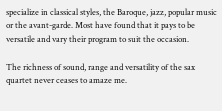specialize in classical styles, the Baroque, jazz, popular music or the avant-garde. Most have found that it pays to be versatile and vary their program to suit the occasion.

The richness of sound, range and versatility of the sax quartet never ceases to amaze me.